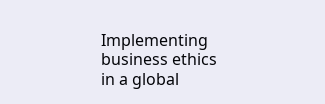Implementing business ethics in a global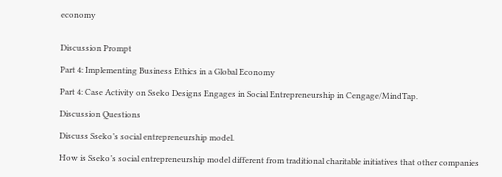economy


Discussion Prompt

Part 4: Implementing Business Ethics in a Global Economy

Part 4: Case Activity on Sseko Designs Engages in Social Entrepreneurship in Cengage/MindTap.

Discussion Questions

Discuss Sseko’s social entrepreneurship model.

How is Sseko’s social entrepreneurship model different from traditional charitable initiatives that other companies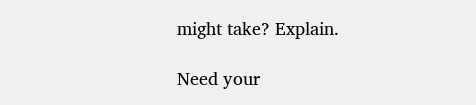might take? Explain.

Need your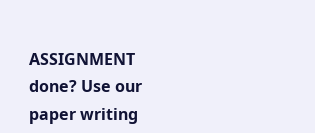ASSIGNMENT done? Use our paper writing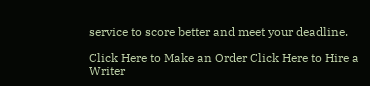service to score better and meet your deadline.

Click Here to Make an Order Click Here to Hire a Writer